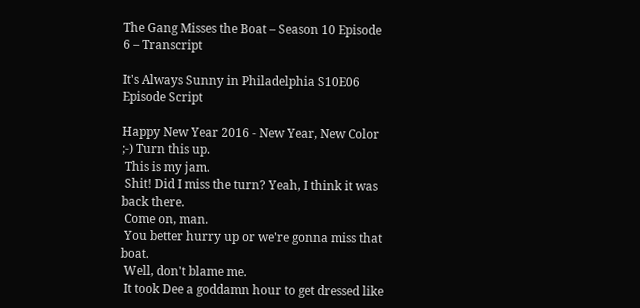The Gang Misses the Boat – Season 10 Episode 6 – Transcript

It's Always Sunny in Philadelphia S10E06 Episode Script

Happy New Year 2016 - New Year, New Color ;-) Turn this up.
 This is my jam.
 Shit! Did I miss the turn? Yeah, I think it was back there.
 Come on, man.
 You better hurry up or we're gonna miss that boat.
 Well, don't blame me.
 It took Dee a goddamn hour to get dressed like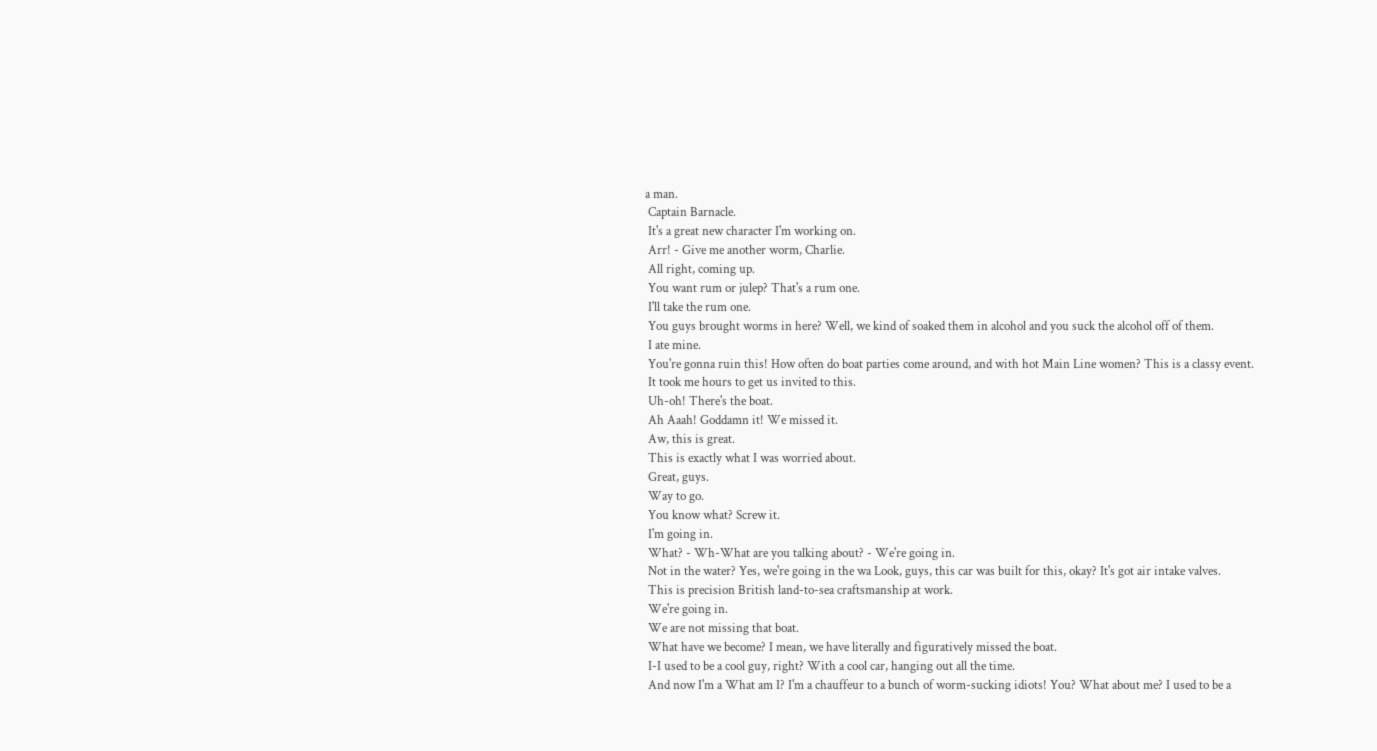a man.
 Captain Barnacle.
 It's a great new character I'm working on.
 Arr! - Give me another worm, Charlie.
 All right, coming up.
 You want rum or julep? That's a rum one.
 I'll take the rum one.
 You guys brought worms in here? Well, we kind of soaked them in alcohol and you suck the alcohol off of them.
 I ate mine.
 You're gonna ruin this! How often do boat parties come around, and with hot Main Line women? This is a classy event.
 It took me hours to get us invited to this.
 Uh-oh! There's the boat.
 Ah Aaah! Goddamn it! We missed it.
 Aw, this is great.
 This is exactly what I was worried about.
 Great, guys.
 Way to go.
 You know what? Screw it.
 I'm going in.
 What? - Wh-What are you talking about? - We're going in.
 Not in the water? Yes, we're going in the wa Look, guys, this car was built for this, okay? It's got air intake valves.
 This is precision British land-to-sea craftsmanship at work.
 We're going in.
 We are not missing that boat.
 What have we become? I mean, we have literally and figuratively missed the boat.
 I-I used to be a cool guy, right? With a cool car, hanging out all the time.
 And now I'm a What am I? I'm a chauffeur to a bunch of worm-sucking idiots! You? What about me? I used to be a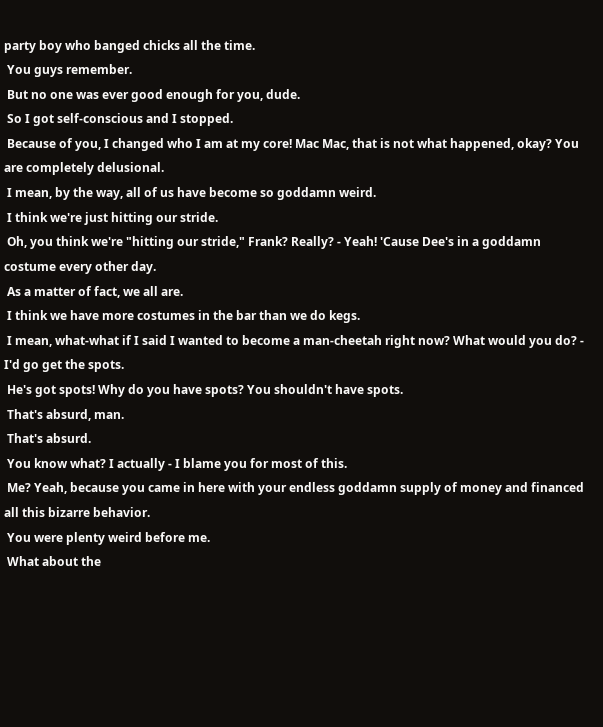party boy who banged chicks all the time.
 You guys remember.
 But no one was ever good enough for you, dude.
 So I got self-conscious and I stopped.
 Because of you, I changed who I am at my core! Mac Mac, that is not what happened, okay? You are completely delusional.
 I mean, by the way, all of us have become so goddamn weird.
 I think we're just hitting our stride.
 Oh, you think we're "hitting our stride," Frank? Really? - Yeah! 'Cause Dee's in a goddamn costume every other day.
 As a matter of fact, we all are.
 I think we have more costumes in the bar than we do kegs.
 I mean, what-what if I said I wanted to become a man-cheetah right now? What would you do? - I'd go get the spots.
 He's got spots! Why do you have spots? You shouldn't have spots.
 That's absurd, man.
 That's absurd.
 You know what? I actually - I blame you for most of this.
 Me? Yeah, because you came in here with your endless goddamn supply of money and financed all this bizarre behavior.
 You were plenty weird before me.
 What about the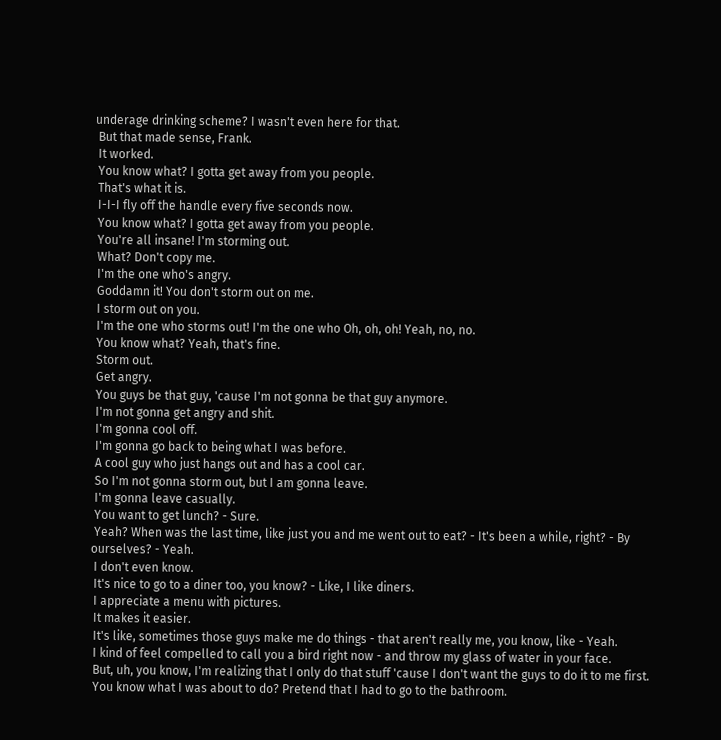underage drinking scheme? I wasn't even here for that.
 But that made sense, Frank.
 It worked.
 You know what? I gotta get away from you people.
 That's what it is.
 I-I-I fly off the handle every five seconds now.
 You know what? I gotta get away from you people.
 You're all insane! I'm storming out.
 What? Don't copy me.
 I'm the one who's angry.
 Goddamn it! You don't storm out on me.
 I storm out on you.
 I'm the one who storms out! I'm the one who Oh, oh, oh! Yeah, no, no.
 You know what? Yeah, that's fine.
 Storm out.
 Get angry.
 You guys be that guy, 'cause I'm not gonna be that guy anymore.
 I'm not gonna get angry and shit.
 I'm gonna cool off.
 I'm gonna go back to being what I was before.
 A cool guy who just hangs out and has a cool car.
 So I'm not gonna storm out, but I am gonna leave.
 I'm gonna leave casually.
 You want to get lunch? - Sure.
 Yeah? When was the last time, like just you and me went out to eat? - It's been a while, right? - By ourselves? - Yeah.
 I don't even know.
 It's nice to go to a diner too, you know? - Like, I like diners.
 I appreciate a menu with pictures.
 It makes it easier.
 It's like, sometimes those guys make me do things - that aren't really me, you know, like - Yeah.
 I kind of feel compelled to call you a bird right now - and throw my glass of water in your face.
 But, uh, you know, I'm realizing that I only do that stuff 'cause I don't want the guys to do it to me first.
 You know what I was about to do? Pretend that I had to go to the bathroom.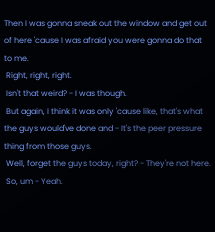Then I was gonna sneak out the window and get out of here 'cause I was afraid you were gonna do that to me.
 Right, right, right.
 Isn't that weird? - I was though.
 But again, I think it was only 'cause like, that's what the guys would've done and - It's the peer pressure thing from those guys.
 Well, forget the guys today, right? - They're not here.
 So, um - Yeah.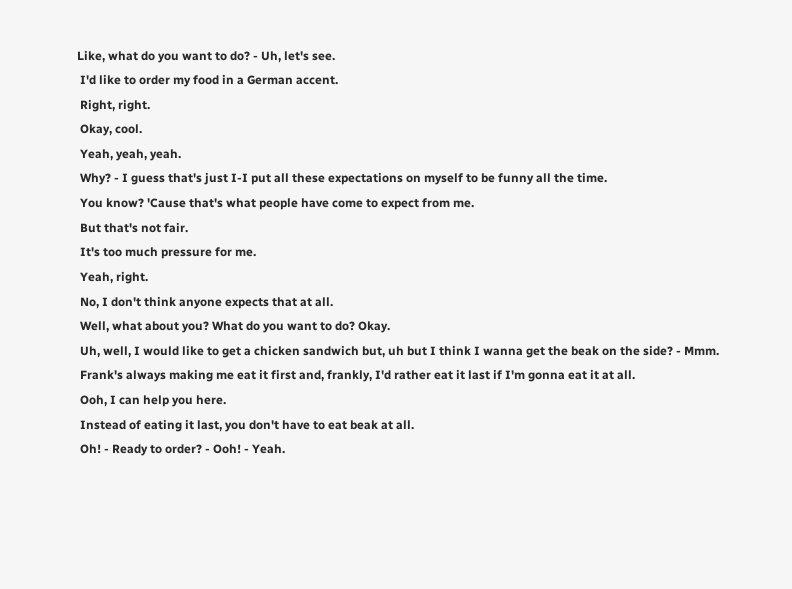Like, what do you want to do? - Uh, let's see.
 I'd like to order my food in a German accent.
 Right, right.
 Okay, cool.
 Yeah, yeah, yeah.
 Why? - I guess that's just I-I put all these expectations on myself to be funny all the time.
 You know? 'Cause that's what people have come to expect from me.
 But that's not fair.
 It's too much pressure for me.
 Yeah, right.
 No, I don't think anyone expects that at all.
 Well, what about you? What do you want to do? Okay.
 Uh, well, I would like to get a chicken sandwich but, uh but I think I wanna get the beak on the side? - Mmm.
 Frank's always making me eat it first and, frankly, I'd rather eat it last if I'm gonna eat it at all.
 Ooh, I can help you here.
 Instead of eating it last, you don't have to eat beak at all.
 Oh! - Ready to order? - Ooh! - Yeah.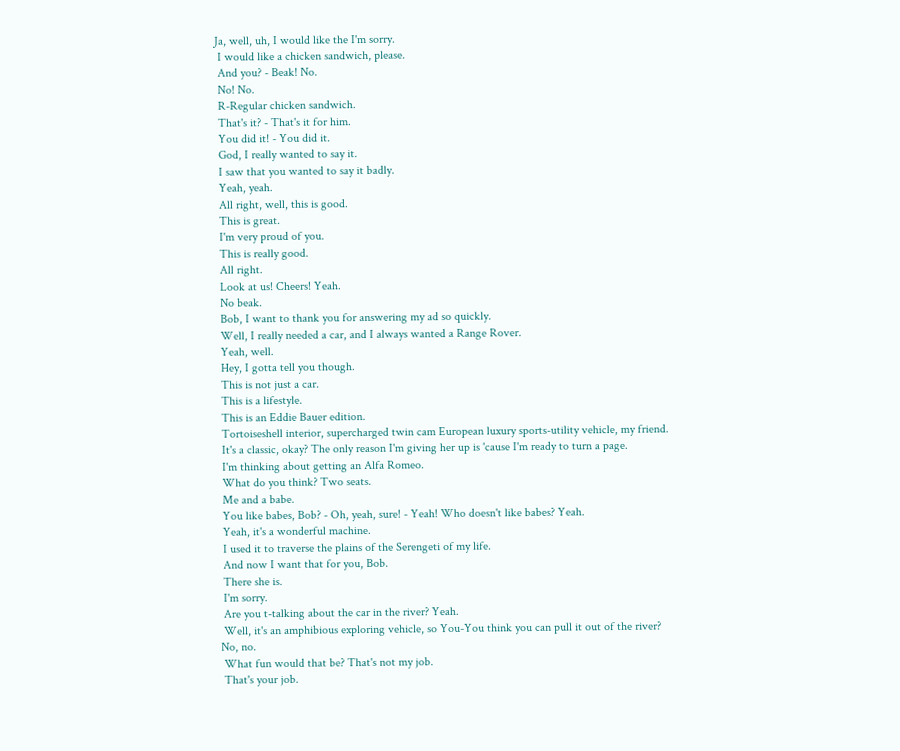Ja, well, uh, I would like the I'm sorry.
 I would like a chicken sandwich, please.
 And you? - Beak! No.
 No! No.
 R-Regular chicken sandwich.
 That's it? - That's it for him.
 You did it! - You did it.
 God, I really wanted to say it.
 I saw that you wanted to say it badly.
 Yeah, yeah.
 All right, well, this is good.
 This is great.
 I'm very proud of you.
 This is really good.
 All right.
 Look at us! Cheers! Yeah.
 No beak.
 Bob, I want to thank you for answering my ad so quickly.
 Well, I really needed a car, and I always wanted a Range Rover.
 Yeah, well.
 Hey, I gotta tell you though.
 This is not just a car.
 This is a lifestyle.
 This is an Eddie Bauer edition.
 Tortoiseshell interior, supercharged twin cam European luxury sports-utility vehicle, my friend.
 It's a classic, okay? The only reason I'm giving her up is 'cause I'm ready to turn a page.
 I'm thinking about getting an Alfa Romeo.
 What do you think? Two seats.
 Me and a babe.
 You like babes, Bob? - Oh, yeah, sure! - Yeah! Who doesn't like babes? Yeah.
 Yeah, it's a wonderful machine.
 I used it to traverse the plains of the Serengeti of my life.
 And now I want that for you, Bob.
 There she is.
 I'm sorry.
 Are you t-talking about the car in the river? Yeah.
 Well, it's an amphibious exploring vehicle, so You-You think you can pull it out of the river? No, no.
 What fun would that be? That's not my job.
 That's your job.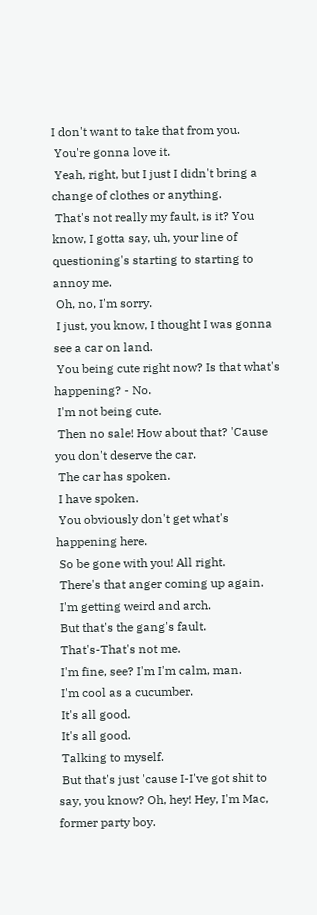I don't want to take that from you.
 You're gonna love it.
 Yeah, right, but I just I didn't bring a change of clothes or anything.
 That's not really my fault, is it? You know, I gotta say, uh, your line of questioning's starting to starting to annoy me.
 Oh, no, I'm sorry.
 I just, you know, I thought I was gonna see a car on land.
 You being cute right now? Is that what's happening? - No.
 I'm not being cute.
 Then no sale! How about that? 'Cause you don't deserve the car.
 The car has spoken.
 I have spoken.
 You obviously don't get what's happening here.
 So be gone with you! All right.
 There's that anger coming up again.
 I'm getting weird and arch.
 But that's the gang's fault.
 That's-That's not me.
 I'm fine, see? I'm I'm calm, man.
 I'm cool as a cucumber.
 It's all good.
 It's all good.
 Talking to myself.
 But that's just 'cause I-I've got shit to say, you know? Oh, hey! Hey, I'm Mac, former party boy.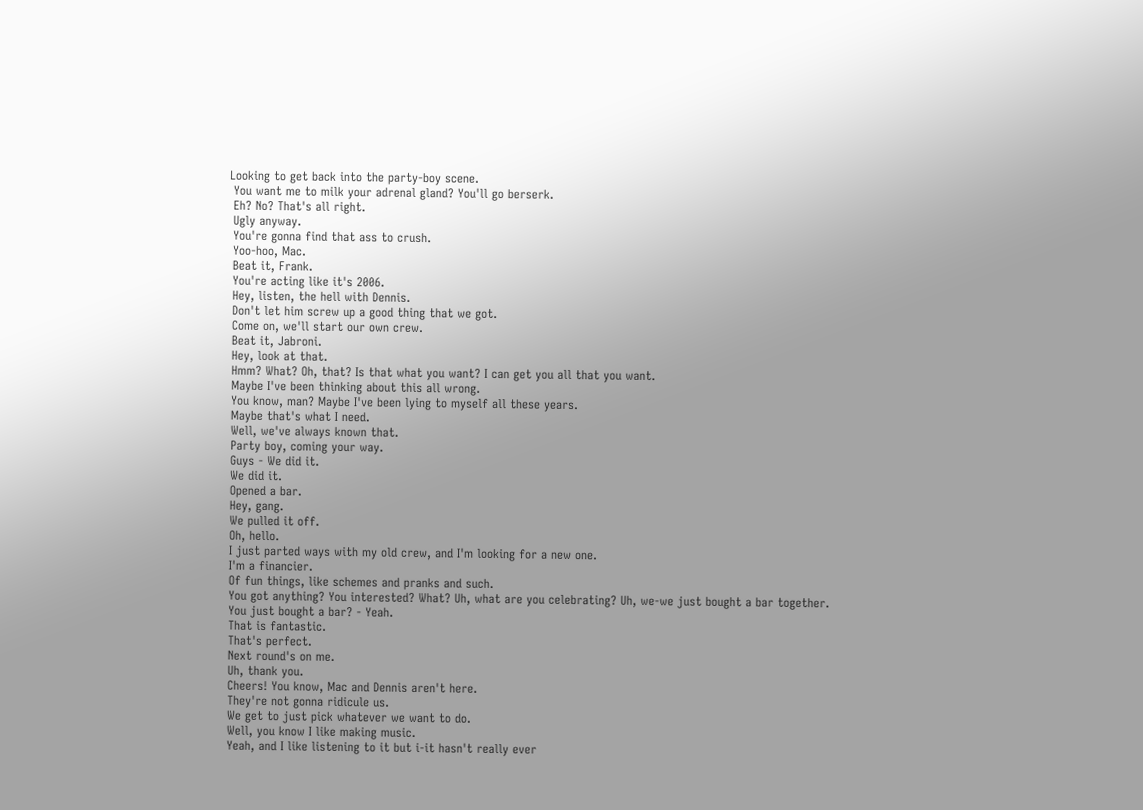Looking to get back into the party-boy scene.
 You want me to milk your adrenal gland? You'll go berserk.
 Eh? No? That's all right.
 Ugly anyway.
 You're gonna find that ass to crush.
 Yoo-hoo, Mac.
 Beat it, Frank.
 You're acting like it's 2006.
 Hey, listen, the hell with Dennis.
 Don't let him screw up a good thing that we got.
 Come on, we'll start our own crew.
 Beat it, Jabroni.
 Hey, look at that.
 Hmm? What? Oh, that? Is that what you want? I can get you all that you want.
 Maybe I've been thinking about this all wrong.
 You know, man? Maybe I've been lying to myself all these years.
 Maybe that's what I need.
 Well, we've always known that.
 Party boy, coming your way.
 Guys - We did it.
 We did it.
 Opened a bar.
 Hey, gang.
 We pulled it off.
 Oh, hello.
 I just parted ways with my old crew, and I'm looking for a new one.
 I'm a financier.
 Of fun things, like schemes and pranks and such.
 You got anything? You interested? What? Uh, what are you celebrating? Uh, we-we just bought a bar together.
 You just bought a bar? - Yeah.
 That is fantastic.
 That's perfect.
 Next round's on me.
 Uh, thank you.
 Cheers! You know, Mac and Dennis aren't here.
 They're not gonna ridicule us.
 We get to just pick whatever we want to do.
 Well, you know I like making music.
 Yeah, and I like listening to it but i-it hasn't really ever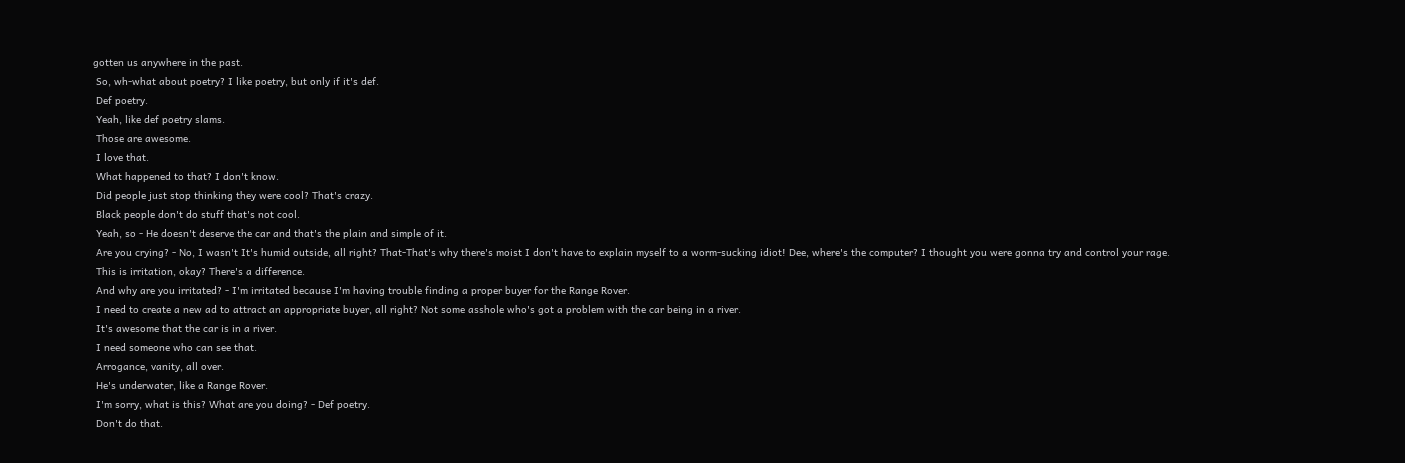gotten us anywhere in the past.
 So, wh-what about poetry? I like poetry, but only if it's def.
 Def poetry.
 Yeah, like def poetry slams.
 Those are awesome.
 I love that.
 What happened to that? I don't know.
 Did people just stop thinking they were cool? That's crazy.
 Black people don't do stuff that's not cool.
 Yeah, so - He doesn't deserve the car and that's the plain and simple of it.
 Are you crying? - No, I wasn't It's humid outside, all right? That-That's why there's moist I don't have to explain myself to a worm-sucking idiot! Dee, where's the computer? I thought you were gonna try and control your rage.
 This is irritation, okay? There's a difference.
 And why are you irritated? - I'm irritated because I'm having trouble finding a proper buyer for the Range Rover.
 I need to create a new ad to attract an appropriate buyer, all right? Not some asshole who's got a problem with the car being in a river.
 It's awesome that the car is in a river.
 I need someone who can see that.
 Arrogance, vanity, all over.
 He's underwater, like a Range Rover.
 I'm sorry, what is this? What are you doing? - Def poetry.
 Don't do that.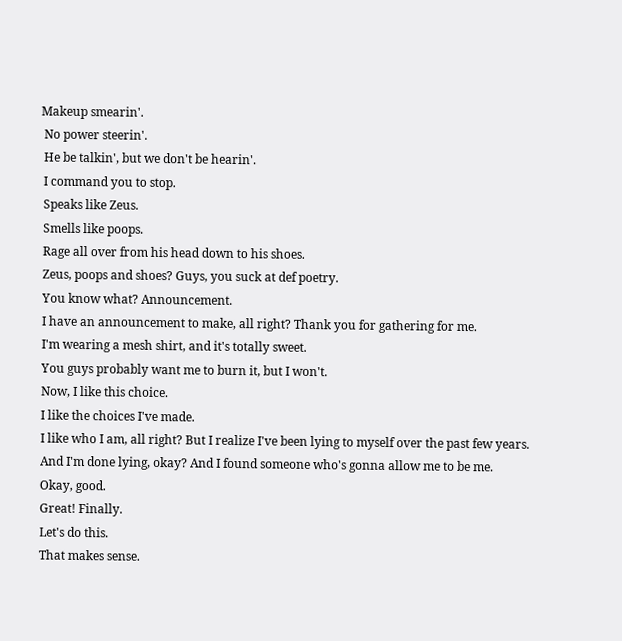Makeup smearin'.
 No power steerin'.
 He be talkin', but we don't be hearin'.
 I command you to stop.
 Speaks like Zeus.
 Smells like poops.
 Rage all over from his head down to his shoes.
 Zeus, poops and shoes? Guys, you suck at def poetry.
 You know what? Announcement.
 I have an announcement to make, all right? Thank you for gathering for me.
 I'm wearing a mesh shirt, and it's totally sweet.
 You guys probably want me to burn it, but I won't.
 Now, I like this choice.
 I like the choices I've made.
 I like who I am, all right? But I realize I've been lying to myself over the past few years.
 And I'm done lying, okay? And I found someone who's gonna allow me to be me.
 Okay, good.
 Great! Finally.
 Let's do this.
 That makes sense.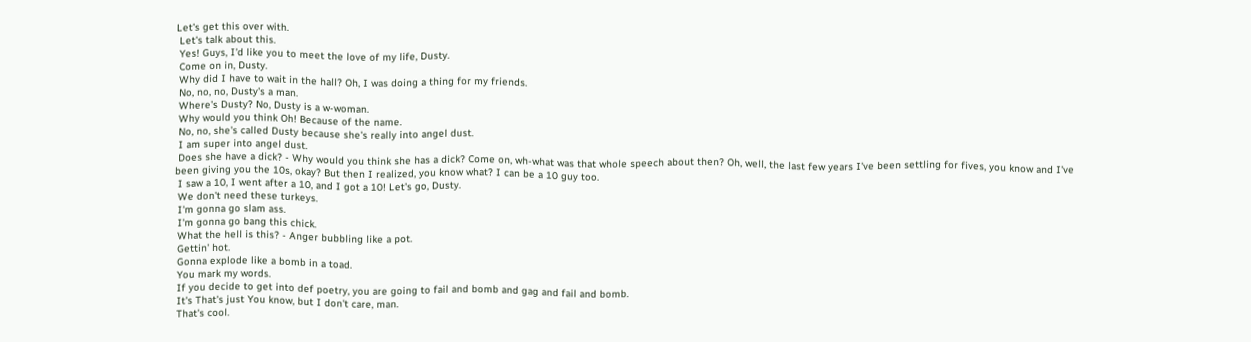Let's get this over with.
 Let's talk about this.
 Yes! Guys, I'd like you to meet the love of my life, Dusty.
 Come on in, Dusty.
 Why did I have to wait in the hall? Oh, I was doing a thing for my friends.
 No, no, no, Dusty's a man.
 Where's Dusty? No, Dusty is a w-woman.
 Why would you think Oh! Because of the name.
 No, no, she's called Dusty because she's really into angel dust.
 I am super into angel dust.
 Does she have a dick? - Why would you think she has a dick? Come on, wh-what was that whole speech about then? Oh, well, the last few years I've been settling for fives, you know and I've been giving you the 10s, okay? But then I realized, you know what? I can be a 10 guy too.
 I saw a 10, I went after a 10, and I got a 10! Let's go, Dusty.
 We don't need these turkeys.
 I'm gonna go slam ass.
 I'm gonna go bang this chick.
 What the hell is this? - Anger bubbling like a pot.
 Gettin' hot.
 Gonna explode like a bomb in a toad.
 You mark my words.
 If you decide to get into def poetry, you are going to fail and bomb and gag and fail and bomb.
 It's That's just You know, but I don't care, man.
 That's cool.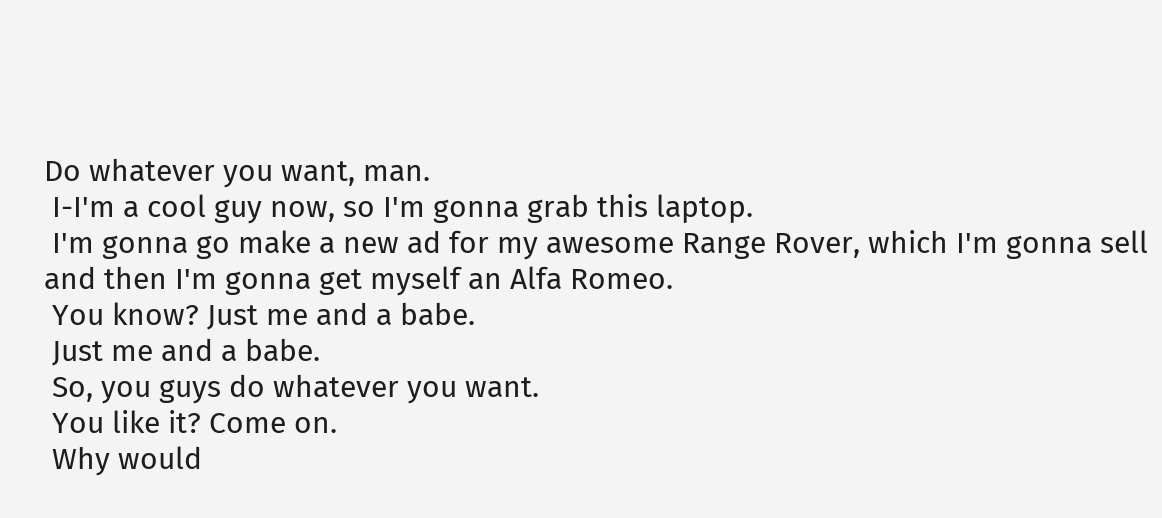Do whatever you want, man.
 I-I'm a cool guy now, so I'm gonna grab this laptop.
 I'm gonna go make a new ad for my awesome Range Rover, which I'm gonna sell and then I'm gonna get myself an Alfa Romeo.
 You know? Just me and a babe.
 Just me and a babe.
 So, you guys do whatever you want.
 You like it? Come on.
 Why would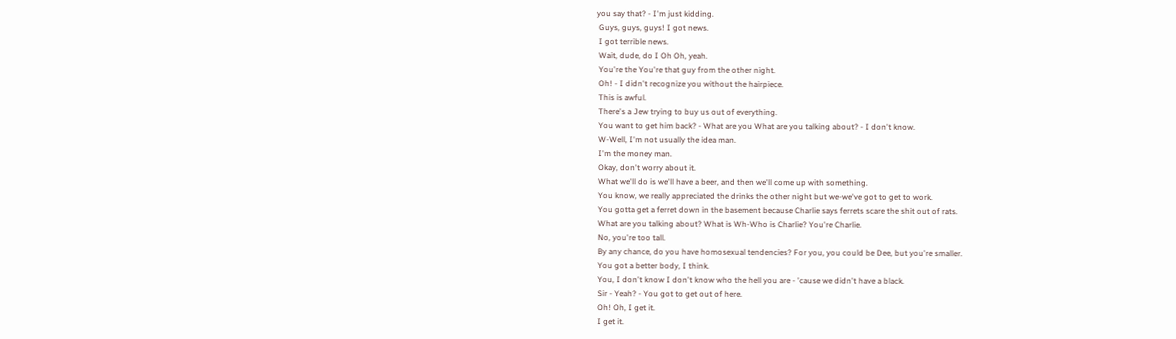you say that? - I'm just kidding.
 Guys, guys, guys! I got news.
 I got terrible news.
 Wait, dude, do I Oh Oh, yeah.
 You're the You're that guy from the other night.
 Oh! - I didn't recognize you without the hairpiece.
 This is awful.
 There's a Jew trying to buy us out of everything.
 You want to get him back? - What are you What are you talking about? - I don't know.
 W-Well, I'm not usually the idea man.
 I'm the money man.
 Okay, don't worry about it.
 What we'll do is we'll have a beer, and then we'll come up with something.
 You know, we really appreciated the drinks the other night but we-we've got to get to work.
 You gotta get a ferret down in the basement because Charlie says ferrets scare the shit out of rats.
 What are you talking about? What is Wh-Who is Charlie? You're Charlie.
 No, you're too tall.
 By any chance, do you have homosexual tendencies? For you, you could be Dee, but you're smaller.
 You got a better body, I think.
 You, I don't know I don't know who the hell you are - 'cause we didn't have a black.
 Sir - Yeah? - You got to get out of here.
 Oh! Oh, I get it.
 I get it.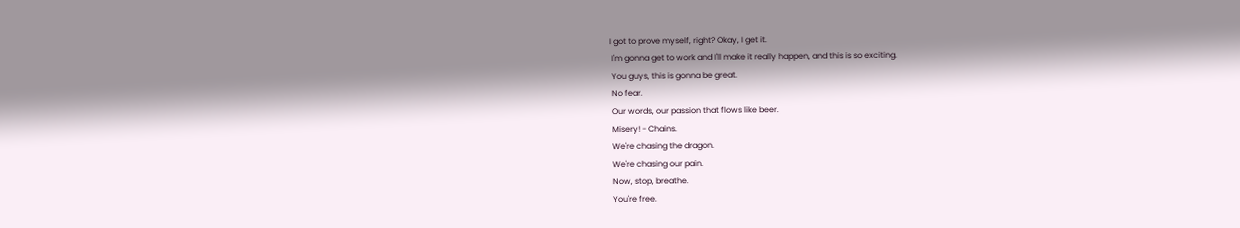I got to prove myself, right? Okay, I get it.
 I'm gonna get to work and I'll make it really happen, and this is so exciting.
 You guys, this is gonna be great.
 No fear.
 Our words, our passion that flows like beer.
 Misery! - Chains.
 We're chasing the dragon.
 We're chasing our pain.
 Now, stop, breathe.
 You're free.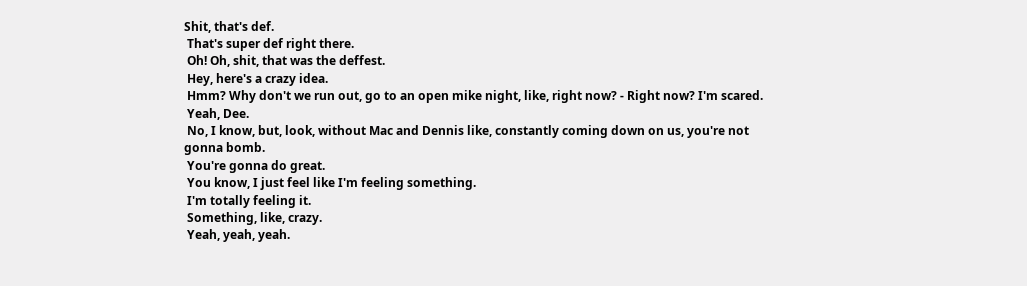Shit, that's def.
 That's super def right there.
 Oh! Oh, shit, that was the deffest.
 Hey, here's a crazy idea.
 Hmm? Why don't we run out, go to an open mike night, like, right now? - Right now? I'm scared.
 Yeah, Dee.
 No, I know, but, look, without Mac and Dennis like, constantly coming down on us, you're not gonna bomb.
 You're gonna do great.
 You know, I just feel like I'm feeling something.
 I'm totally feeling it.
 Something, like, crazy.
 Yeah, yeah, yeah.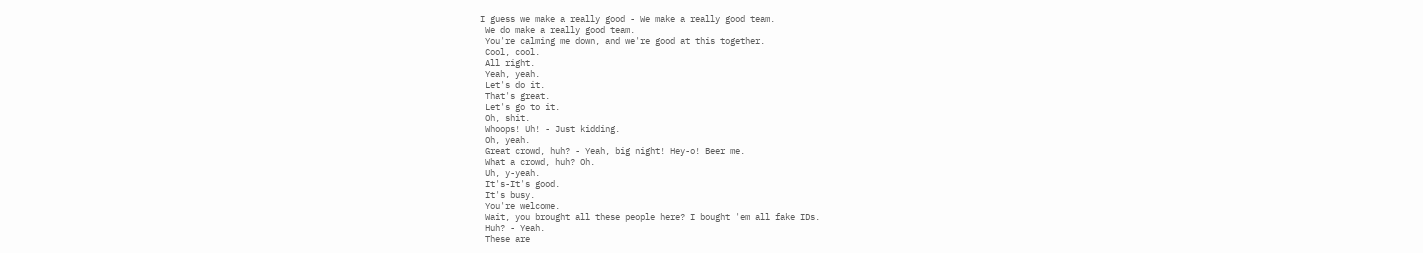I guess we make a really good - We make a really good team.
 We do make a really good team.
 You're calming me down, and we're good at this together.
 Cool, cool.
 All right.
 Yeah, yeah.
 Let's do it.
 That's great.
 Let's go to it.
 Oh, shit.
 Whoops! Uh! - Just kidding.
 Oh, yeah.
 Great crowd, huh? - Yeah, big night! Hey-o! Beer me.
 What a crowd, huh? Oh.
 Uh, y-yeah.
 It's-It's good.
 It's busy.
 You're welcome.
 Wait, you brought all these people here? I bought 'em all fake IDs.
 Huh? - Yeah.
 These are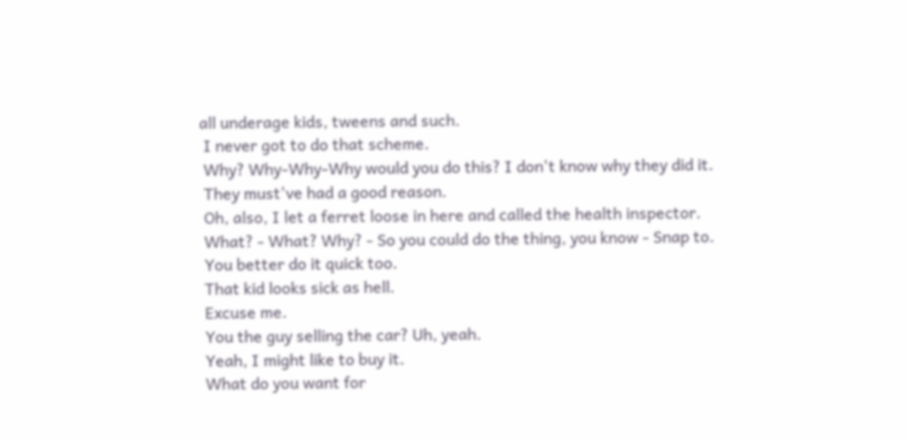all underage kids, tweens and such.
 I never got to do that scheme.
 Why? Why-Why-Why would you do this? I don't know why they did it.
 They must've had a good reason.
 Oh, also, I let a ferret loose in here and called the health inspector.
 What? - What? Why? - So you could do the thing, you know - Snap to.
 You better do it quick too.
 That kid looks sick as hell.
 Excuse me.
 You the guy selling the car? Uh, yeah.
 Yeah, I might like to buy it.
 What do you want for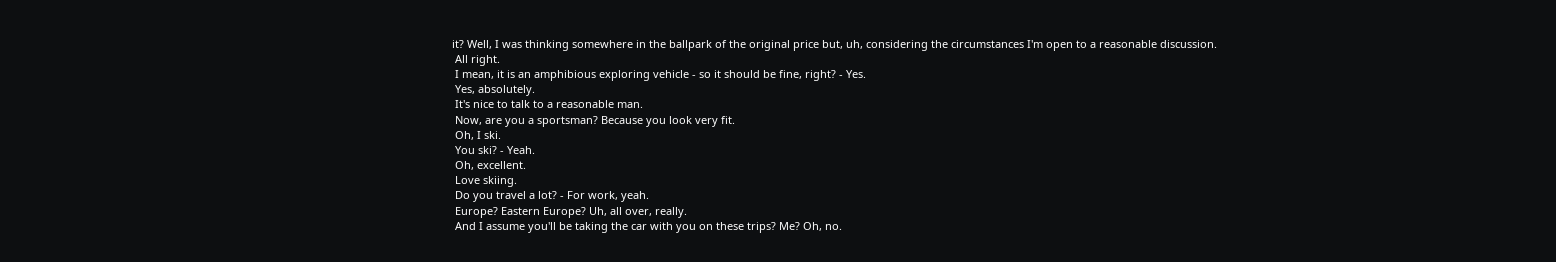it? Well, I was thinking somewhere in the ballpark of the original price but, uh, considering the circumstances I'm open to a reasonable discussion.
 All right.
 I mean, it is an amphibious exploring vehicle - so it should be fine, right? - Yes.
 Yes, absolutely.
 It's nice to talk to a reasonable man.
 Now, are you a sportsman? Because you look very fit.
 Oh, I ski.
 You ski? - Yeah.
 Oh, excellent.
 Love skiing.
 Do you travel a lot? - For work, yeah.
 Europe? Eastern Europe? Uh, all over, really.
 And I assume you'll be taking the car with you on these trips? Me? Oh, no.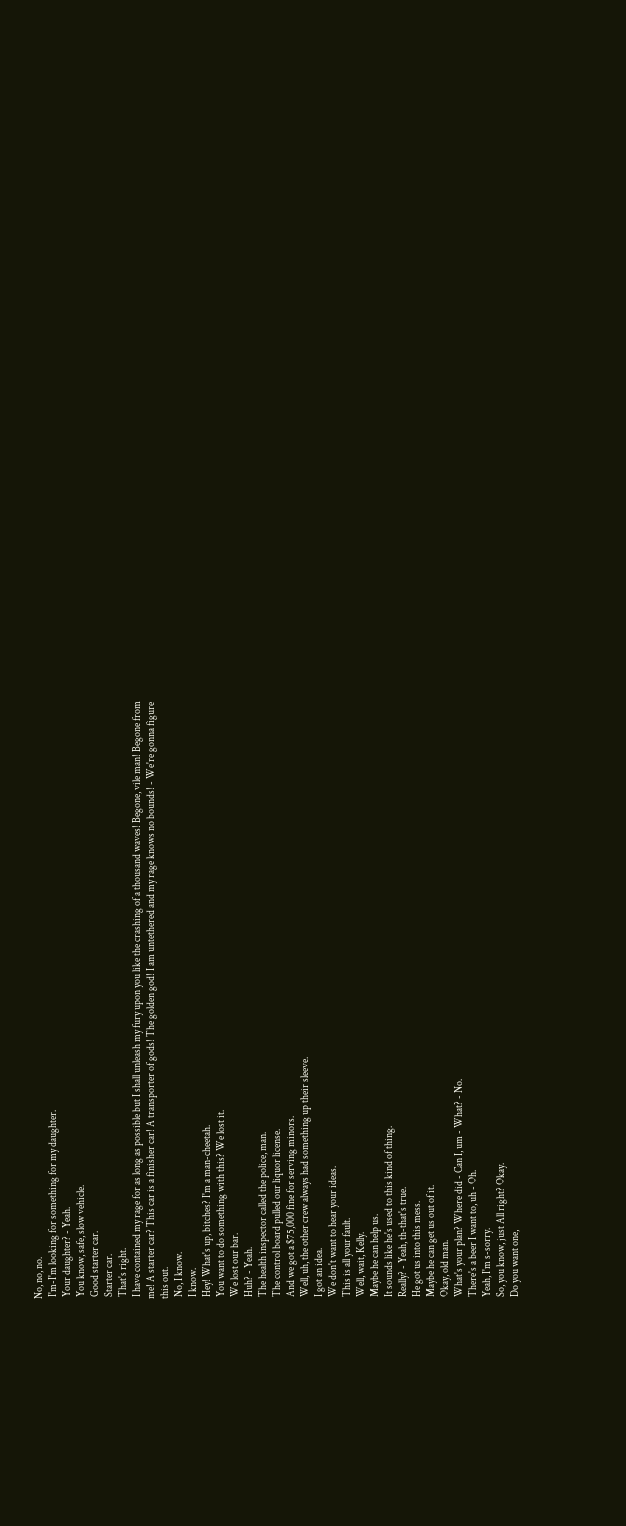No, no, no.
 I'm-I'm looking for something for my daughter.
 Your daughter? - Yeah.
 You know, safe, slow vehicle.
 Good starter car.
 Starter car.
 That's right.
 I have contained my rage for as long as possible but I shall unleash my fury upon you like the crashing of a thousand waves! Begone, vile man! Begone from me! A starter car? This car is a finisher car! A transporter of gods! The golden god! I am untethered and my rage knows no bounds! - We're gonna figure this out.
 No, I know.
 I know.
 Hey! What's up, bitches? I'm a man-cheetah.
 You want to do something with this? We lost it.
 We lost our bar.
 Huh? - Yeah.
 The health inspector called the police, man.
 The control board pulled our liquor license.
 And we got a $75,000 fine for serving minors.
 Well, uh, the other crew always had something up their sleeve.
 I got an idea.
 We don't want to hear your ideas.
 This is all your fault.
 Well, wait, Kelly.
 Maybe he can help us.
 It sounds like he's used to this kind of thing.
 Really? - Yeah, th-that's true.
 He got us into this mess.
 Maybe he can get us out of it.
 Okay, old man.
 What's your plan? Where did - Can I, um - What? - No.
 There's a beer I want to, uh - Oh.
 Yeah, I'm s-sorry.
 So, you know, just All right? Okay.
 Do you want one,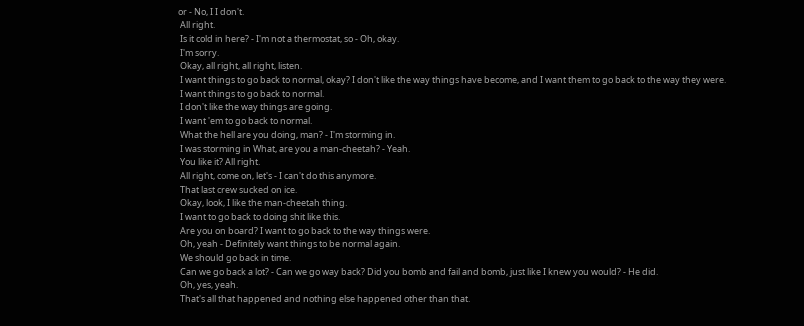or - No, I I don't.
 All right.
 Is it cold in here? - I'm not a thermostat, so - Oh, okay.
 I'm sorry.
 Okay, all right, all right, listen.
 I want things to go back to normal, okay? I don't like the way things have become, and I want them to go back to the way they were.
 I want things to go back to normal.
 I don't like the way things are going.
 I want 'em to go back to normal.
 What the hell are you doing, man? - I'm storming in.
 I was storming in What, are you a man-cheetah? - Yeah.
 You like it? All right.
 All right, come on, let's - I can't do this anymore.
 That last crew sucked on ice.
 Okay, look, I like the man-cheetah thing.
 I want to go back to doing shit like this.
 Are you on board? I want to go back to the way things were.
 Oh, yeah - Definitely want things to be normal again.
 We should go back in time.
 Can we go back a lot? - Can we go way back? Did you bomb and fail and bomb, just like I knew you would? - He did.
 Oh, yes, yeah.
 That's all that happened and nothing else happened other than that.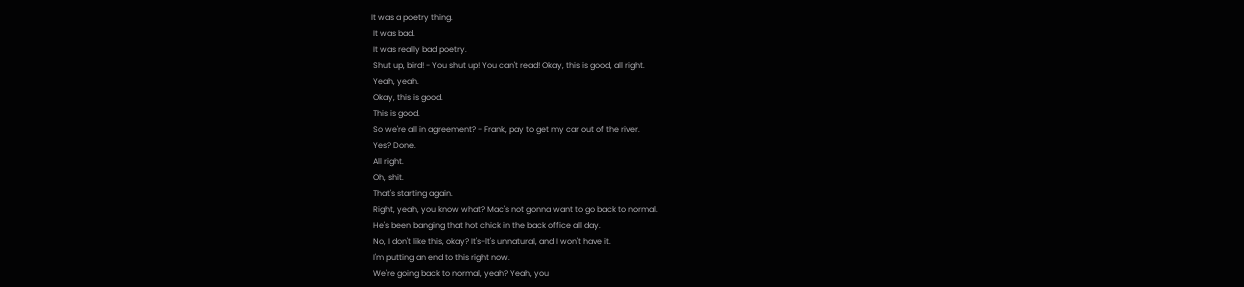It was a poetry thing.
 It was bad.
 It was really bad poetry.
 Shut up, bird! - You shut up! You can't read! Okay, this is good, all right.
 Yeah, yeah.
 Okay, this is good.
 This is good.
 So we're all in agreement? - Frank, pay to get my car out of the river.
 Yes? Done.
 All right.
 Oh, shit.
 That's starting again.
 Right, yeah, you know what? Mac's not gonna want to go back to normal.
 He's been banging that hot chick in the back office all day.
 No, I don't like this, okay? It's-lt's unnatural, and I won't have it.
 I'm putting an end to this right now.
 We're going back to normal, yeah? Yeah, you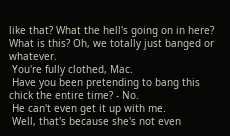like that? What the hell's going on in here? What is this? Oh, we totally just banged or whatever.
 You're fully clothed, Mac.
 Have you been pretending to bang this chick the entire time? - No.
 He can't even get it up with me.
 Well, that's because she's not even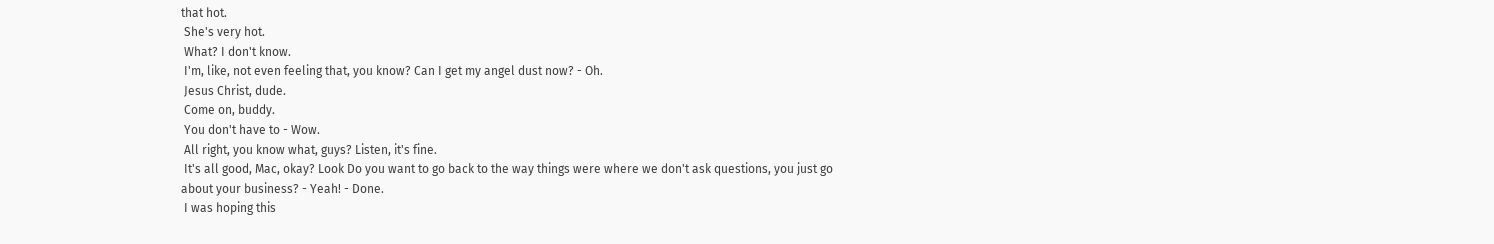that hot.
 She's very hot.
 What? I don't know.
 I'm, like, not even feeling that, you know? Can I get my angel dust now? - Oh.
 Jesus Christ, dude.
 Come on, buddy.
 You don't have to - Wow.
 All right, you know what, guys? Listen, it's fine.
 It's all good, Mac, okay? Look Do you want to go back to the way things were where we don't ask questions, you just go about your business? - Yeah! - Done.
 I was hoping this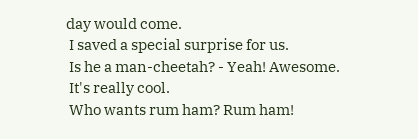day would come.
 I saved a special surprise for us.
 Is he a man-cheetah? - Yeah! Awesome.
 It's really cool.
 Who wants rum ham? Rum ham!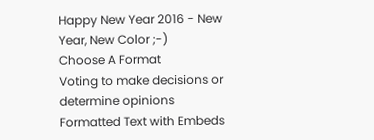Happy New Year 2016 - New Year, New Color ;-)
Choose A Format
Voting to make decisions or determine opinions
Formatted Text with Embeds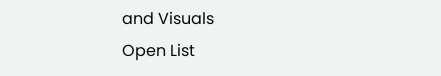and Visuals
Open List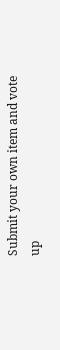Submit your own item and vote up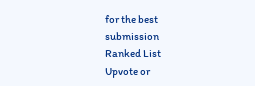for the best submission
Ranked List
Upvote or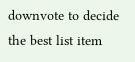downvote to decide the best list item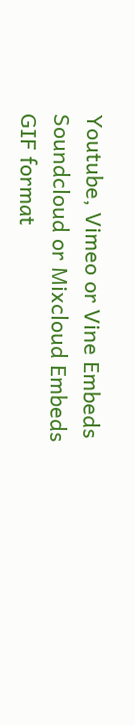Youtube, Vimeo or Vine Embeds
Soundcloud or Mixcloud Embeds
GIF format